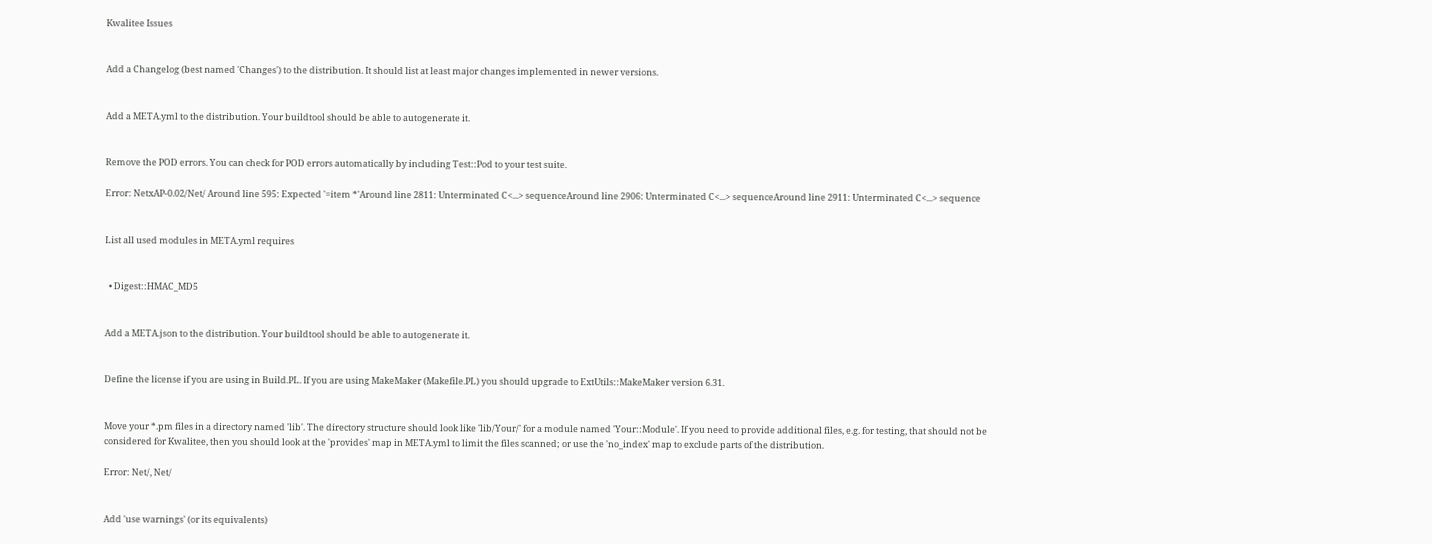Kwalitee Issues


Add a Changelog (best named 'Changes') to the distribution. It should list at least major changes implemented in newer versions.


Add a META.yml to the distribution. Your buildtool should be able to autogenerate it.


Remove the POD errors. You can check for POD errors automatically by including Test::Pod to your test suite.

Error: NetxAP-0.02/Net/ Around line 595: Expected '=item *'Around line 2811: Unterminated C<...> sequenceAround line 2906: Unterminated C<...> sequenceAround line 2911: Unterminated C<...> sequence


List all used modules in META.yml requires


  • Digest::HMAC_MD5


Add a META.json to the distribution. Your buildtool should be able to autogenerate it.


Define the license if you are using in Build.PL. If you are using MakeMaker (Makefile.PL) you should upgrade to ExtUtils::MakeMaker version 6.31.


Move your *.pm files in a directory named 'lib'. The directory structure should look like 'lib/Your/' for a module named 'Your::Module'. If you need to provide additional files, e.g. for testing, that should not be considered for Kwalitee, then you should look at the 'provides' map in META.yml to limit the files scanned; or use the 'no_index' map to exclude parts of the distribution.

Error: Net/, Net/


Add 'use warnings' (or its equivalents)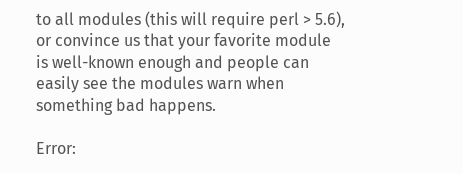to all modules (this will require perl > 5.6), or convince us that your favorite module is well-known enough and people can easily see the modules warn when something bad happens.

Error: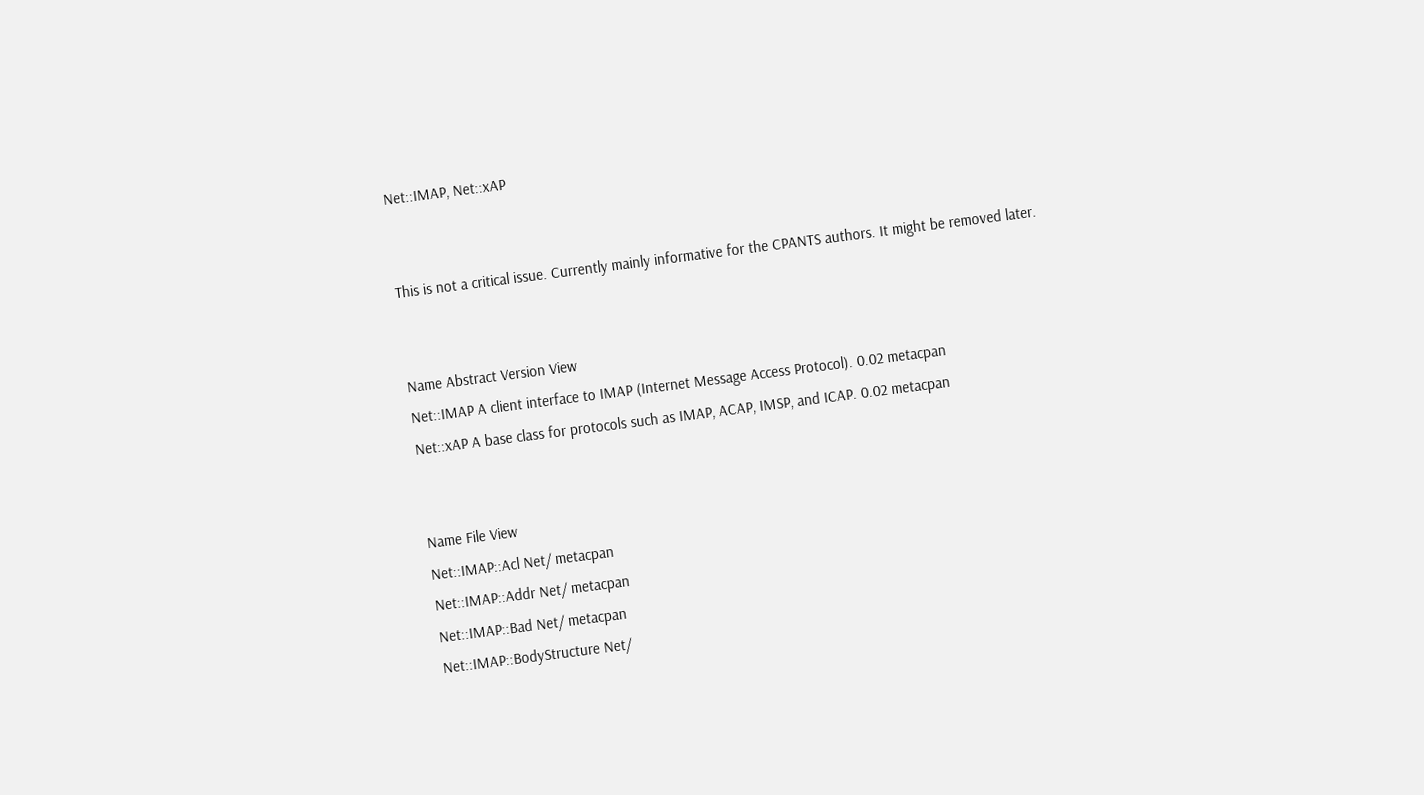Net::IMAP, Net::xAP


This is not a critical issue. Currently mainly informative for the CPANTS authors. It might be removed later.


Name Abstract Version View
Net::IMAP A client interface to IMAP (Internet Message Access Protocol). 0.02 metacpan
Net::xAP A base class for protocols such as IMAP, ACAP, IMSP, and ICAP. 0.02 metacpan


Name File View
Net::IMAP::Acl Net/ metacpan
Net::IMAP::Addr Net/ metacpan
Net::IMAP::Bad Net/ metacpan
Net::IMAP::BodyStructure Net/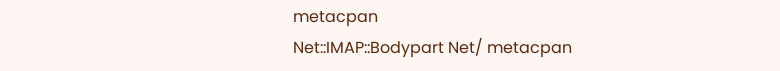metacpan
Net::IMAP::Bodypart Net/ metacpan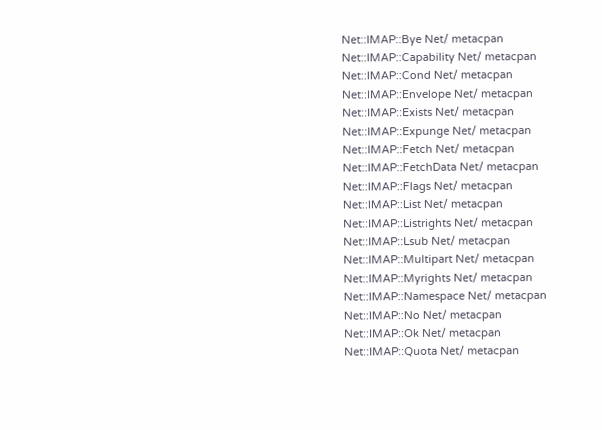Net::IMAP::Bye Net/ metacpan
Net::IMAP::Capability Net/ metacpan
Net::IMAP::Cond Net/ metacpan
Net::IMAP::Envelope Net/ metacpan
Net::IMAP::Exists Net/ metacpan
Net::IMAP::Expunge Net/ metacpan
Net::IMAP::Fetch Net/ metacpan
Net::IMAP::FetchData Net/ metacpan
Net::IMAP::Flags Net/ metacpan
Net::IMAP::List Net/ metacpan
Net::IMAP::Listrights Net/ metacpan
Net::IMAP::Lsub Net/ metacpan
Net::IMAP::Multipart Net/ metacpan
Net::IMAP::Myrights Net/ metacpan
Net::IMAP::Namespace Net/ metacpan
Net::IMAP::No Net/ metacpan
Net::IMAP::Ok Net/ metacpan
Net::IMAP::Quota Net/ metacpan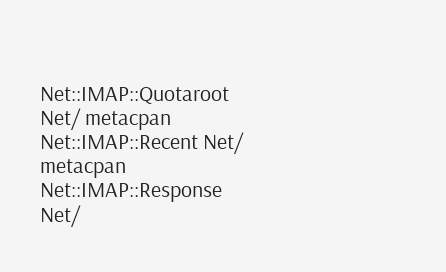Net::IMAP::Quotaroot Net/ metacpan
Net::IMAP::Recent Net/ metacpan
Net::IMAP::Response Net/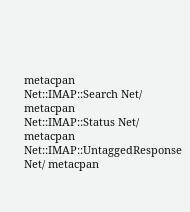metacpan
Net::IMAP::Search Net/ metacpan
Net::IMAP::Status Net/ metacpan
Net::IMAP::UntaggedResponse Net/ metacpan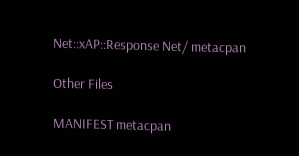Net::xAP::Response Net/ metacpan

Other Files

MANIFEST metacpan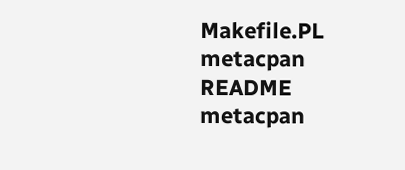Makefile.PL metacpan
README metacpan